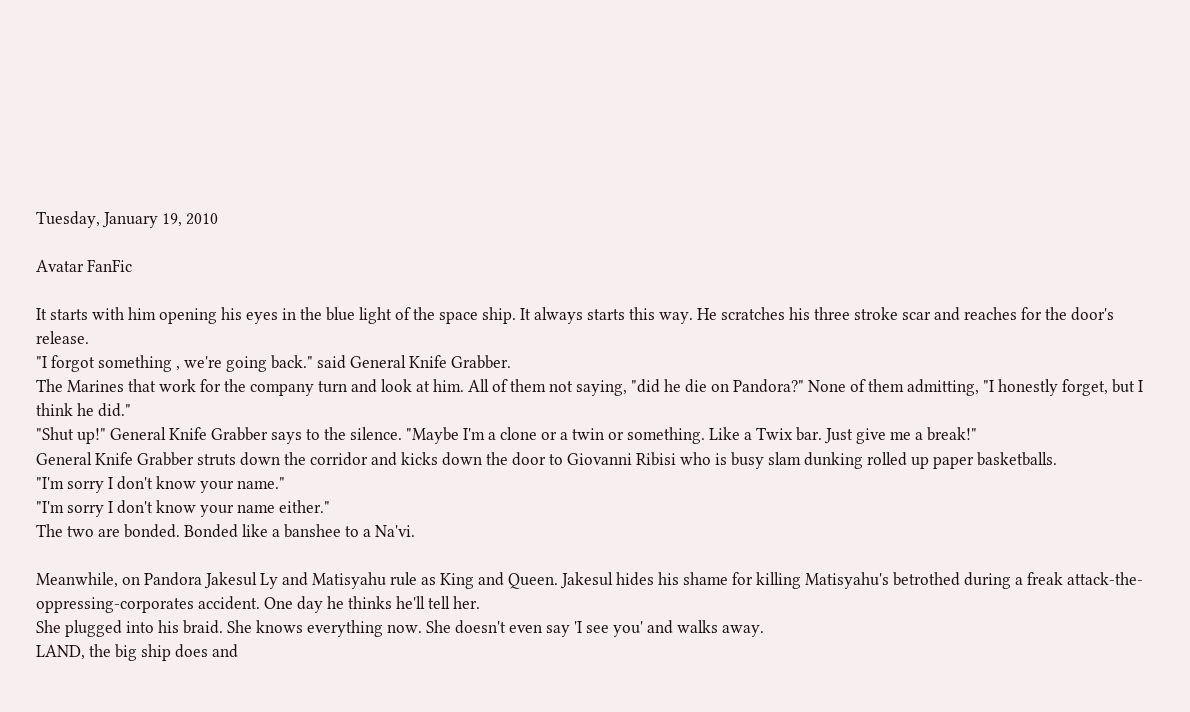Tuesday, January 19, 2010

Avatar FanFic

It starts with him opening his eyes in the blue light of the space ship. It always starts this way. He scratches his three stroke scar and reaches for the door's release.
"I forgot something , we're going back." said General Knife Grabber.
The Marines that work for the company turn and look at him. All of them not saying, "did he die on Pandora?" None of them admitting, "I honestly forget, but I think he did."
"Shut up!" General Knife Grabber says to the silence. "Maybe I'm a clone or a twin or something. Like a Twix bar. Just give me a break!"
General Knife Grabber struts down the corridor and kicks down the door to Giovanni Ribisi who is busy slam dunking rolled up paper basketballs.
"I'm sorry I don't know your name."
"I'm sorry I don't know your name either."
The two are bonded. Bonded like a banshee to a Na'vi.

Meanwhile, on Pandora Jakesul Ly and Matisyahu rule as King and Queen. Jakesul hides his shame for killing Matisyahu's betrothed during a freak attack-the-oppressing-corporates accident. One day he thinks he'll tell her.
She plugged into his braid. She knows everything now. She doesn't even say 'I see you' and walks away.
LAND, the big ship does and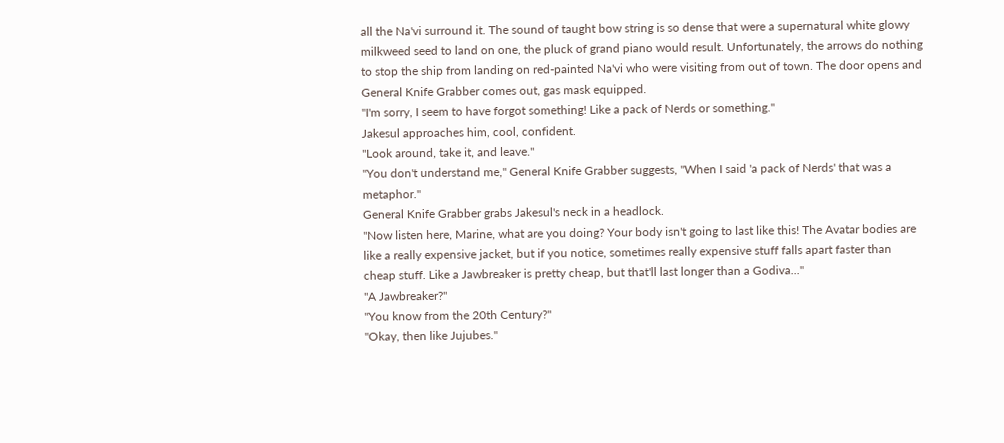all the Na'vi surround it. The sound of taught bow string is so dense that were a supernatural white glowy milkweed seed to land on one, the pluck of grand piano would result. Unfortunately, the arrows do nothing to stop the ship from landing on red-painted Na'vi who were visiting from out of town. The door opens and General Knife Grabber comes out, gas mask equipped.
"I'm sorry, I seem to have forgot something! Like a pack of Nerds or something."
Jakesul approaches him, cool, confident.
"Look around, take it, and leave."
"You don't understand me," General Knife Grabber suggests, "When I said 'a pack of Nerds' that was a metaphor."
General Knife Grabber grabs Jakesul's neck in a headlock.
"Now listen here, Marine, what are you doing? Your body isn't going to last like this! The Avatar bodies are like a really expensive jacket, but if you notice, sometimes really expensive stuff falls apart faster than cheap stuff. Like a Jawbreaker is pretty cheap, but that'll last longer than a Godiva..."
"A Jawbreaker?"
"You know from the 20th Century?"
"Okay, then like Jujubes."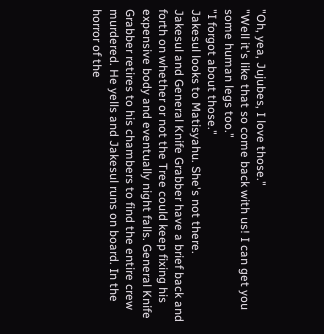"Oh, yea, Jujubes, I love those."
"Well it's like that so come back with us! I can get you some human legs too."
"I forgot about those."
Jakesul looks to Matisyahu. She's not there.
Jakesul and General Knife Grabber have a brief back and forth on whether or not the Tree could keep fixing his expensive body and eventually night falls. General Knife Grabber retires to his chambers to find the entire crew murdered. He yells and Jakesul runs on board. In the horror of the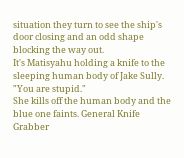situation they turn to see the ship's door closing and an odd shape blocking the way out.
It's Matisyahu holding a knife to the sleeping human body of Jake Sully.
"You are stupid."
She kills off the human body and the blue one faints. General Knife Grabber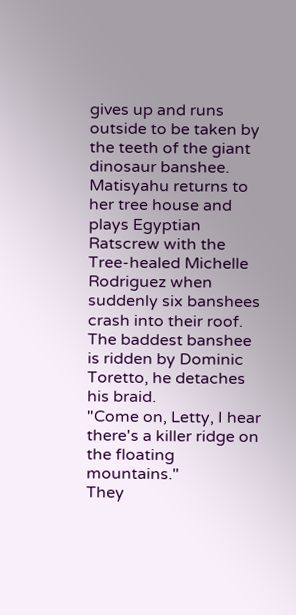gives up and runs outside to be taken by the teeth of the giant dinosaur banshee. Matisyahu returns to her tree house and plays Egyptian Ratscrew with the Tree-healed Michelle Rodriguez when suddenly six banshees crash into their roof. The baddest banshee is ridden by Dominic Toretto, he detaches his braid.
"Come on, Letty, I hear there's a killer ridge on the floating mountains."
They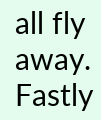all fly away. Fastly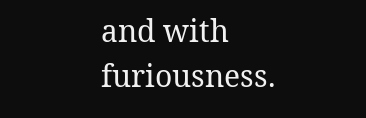and with furiousness.